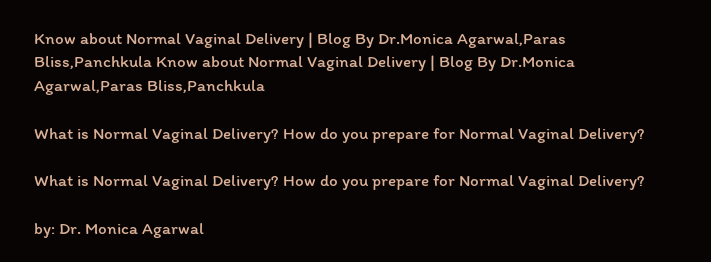Know about Normal Vaginal Delivery | Blog By Dr.Monica Agarwal,Paras Bliss,Panchkula Know about Normal Vaginal Delivery | Blog By Dr.Monica Agarwal,Paras Bliss,Panchkula

What is Normal Vaginal Delivery? How do you prepare for Normal Vaginal Delivery?

What is Normal Vaginal Delivery? How do you prepare for Normal Vaginal Delivery?

by: Dr. Monica Agarwal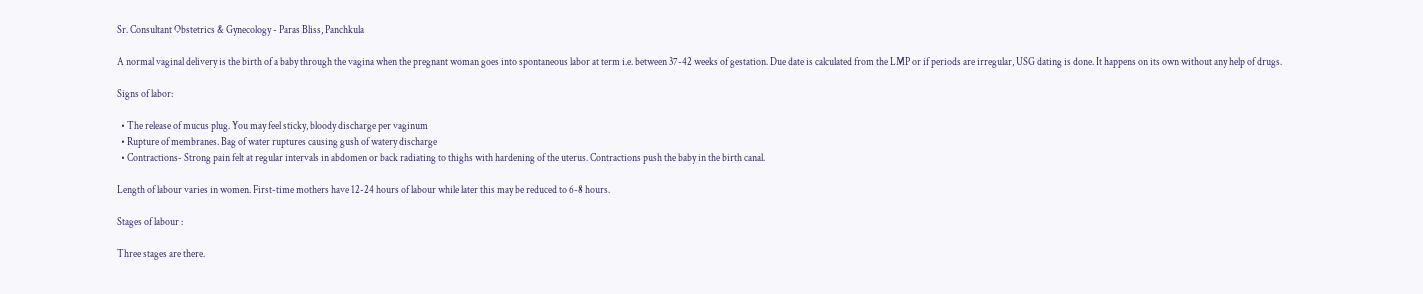Sr. Consultant Obstetrics & Gynecology - Paras Bliss, Panchkula

A normal vaginal delivery is the birth of a baby through the vagina when the pregnant woman goes into spontaneous labor at term i.e. between 37-42 weeks of gestation. Due date is calculated from the LMP or if periods are irregular, USG dating is done. It happens on its own without any help of drugs.

Signs of labor:

  • The release of mucus plug. You may feel sticky, bloody discharge per vaginum
  • Rupture of membranes. Bag of water ruptures causing gush of watery discharge
  • Contractions- Strong pain felt at regular intervals in abdomen or back radiating to thighs with hardening of the uterus. Contractions push the baby in the birth canal.

Length of labour varies in women. First-time mothers have 12-24 hours of labour while later this may be reduced to 6-8 hours.

Stages of labour :

Three stages are there.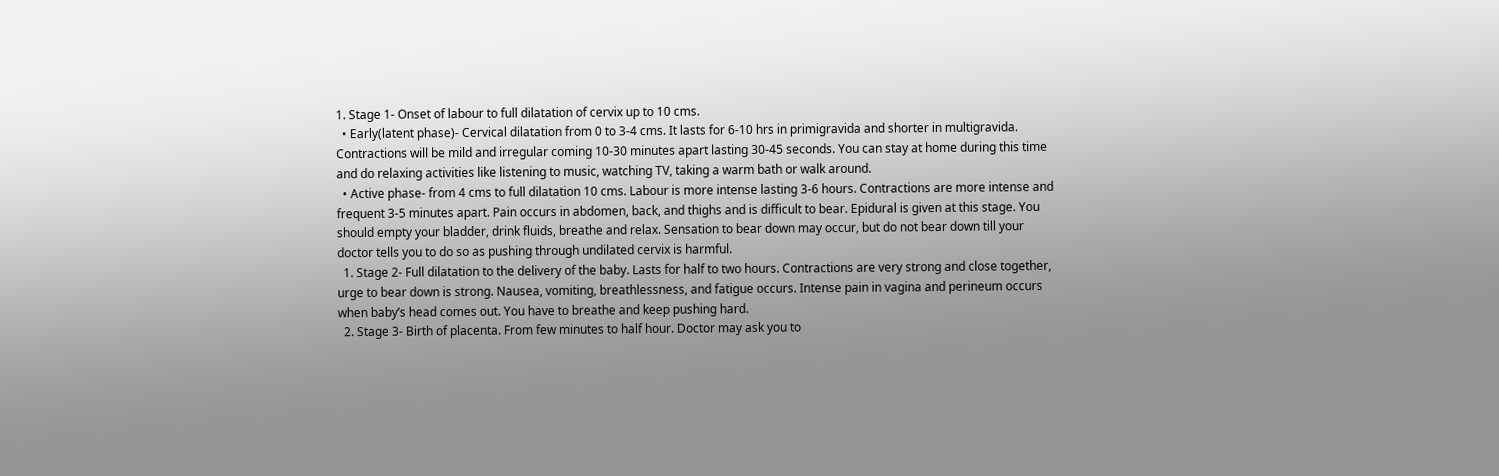1. Stage 1- Onset of labour to full dilatation of cervix up to 10 cms.
  • Early(latent phase)- Cervical dilatation from 0 to 3-4 cms. It lasts for 6-10 hrs in primigravida and shorter in multigravida. Contractions will be mild and irregular coming 10-30 minutes apart lasting 30-45 seconds. You can stay at home during this time and do relaxing activities like listening to music, watching TV, taking a warm bath or walk around.
  • Active phase- from 4 cms to full dilatation 10 cms. Labour is more intense lasting 3-6 hours. Contractions are more intense and frequent 3-5 minutes apart. Pain occurs in abdomen, back, and thighs and is difficult to bear. Epidural is given at this stage. You should empty your bladder, drink fluids, breathe and relax. Sensation to bear down may occur, but do not bear down till your doctor tells you to do so as pushing through undilated cervix is harmful.
  1. Stage 2- Full dilatation to the delivery of the baby. Lasts for half to two hours. Contractions are very strong and close together, urge to bear down is strong. Nausea, vomiting, breathlessness, and fatigue occurs. Intense pain in vagina and perineum occurs when baby’s head comes out. You have to breathe and keep pushing hard.
  2. Stage 3- Birth of placenta. From few minutes to half hour. Doctor may ask you to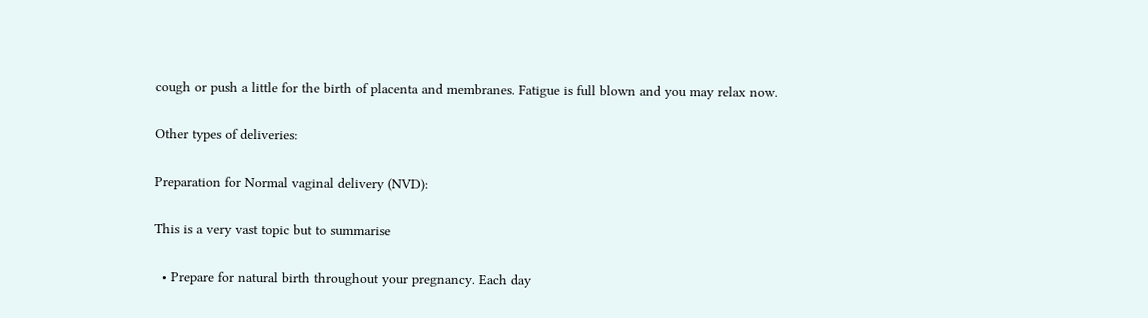cough or push a little for the birth of placenta and membranes. Fatigue is full blown and you may relax now.

Other types of deliveries:

Preparation for Normal vaginal delivery (NVD):

This is a very vast topic but to summarise

  • Prepare for natural birth throughout your pregnancy. Each day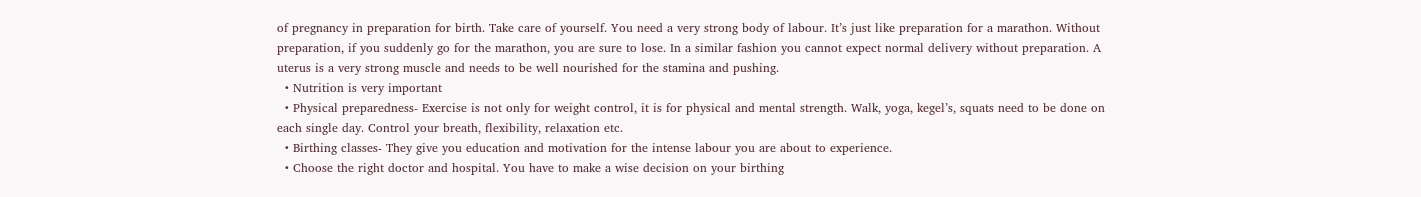of pregnancy in preparation for birth. Take care of yourself. You need a very strong body of labour. It’s just like preparation for a marathon. Without preparation, if you suddenly go for the marathon, you are sure to lose. In a similar fashion you cannot expect normal delivery without preparation. A uterus is a very strong muscle and needs to be well nourished for the stamina and pushing.
  • Nutrition is very important
  • Physical preparedness- Exercise is not only for weight control, it is for physical and mental strength. Walk, yoga, kegel’s, squats need to be done on each single day. Control your breath, flexibility, relaxation etc.
  • Birthing classes- They give you education and motivation for the intense labour you are about to experience.
  • Choose the right doctor and hospital. You have to make a wise decision on your birthing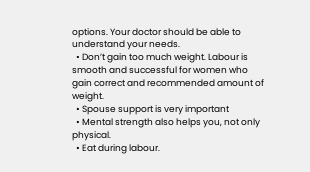options. Your doctor should be able to understand your needs.
  • Don’t gain too much weight. Labour is smooth and successful for women who gain correct and recommended amount of weight.
  • Spouse support is very important
  • Mental strength also helps you, not only physical.
  • Eat during labour.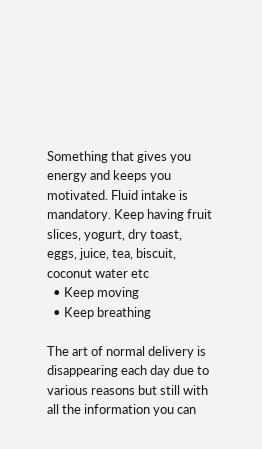Something that gives you energy and keeps you motivated. Fluid intake is mandatory. Keep having fruit slices, yogurt, dry toast, eggs, juice, tea, biscuit, coconut water etc
  • Keep moving
  • Keep breathing

The art of normal delivery is disappearing each day due to various reasons but still with all the information you can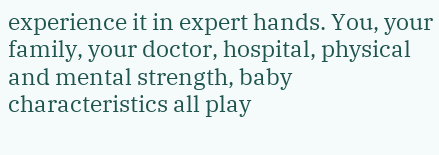experience it in expert hands. You, your family, your doctor, hospital, physical and mental strength, baby characteristics all play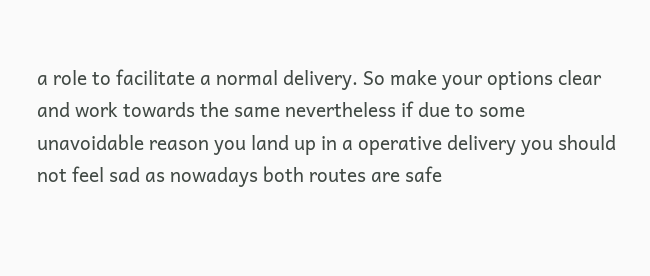a role to facilitate a normal delivery. So make your options clear and work towards the same nevertheless if due to some unavoidable reason you land up in a operative delivery you should not feel sad as nowadays both routes are safe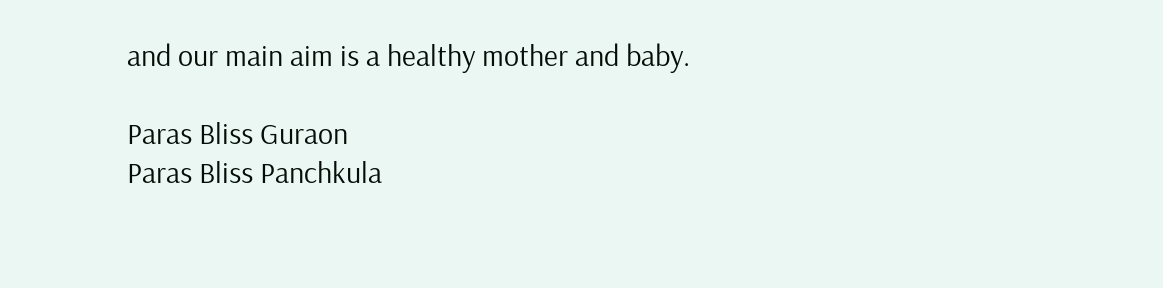and our main aim is a healthy mother and baby.

Paras Bliss Guraon
Paras Bliss Panchkula